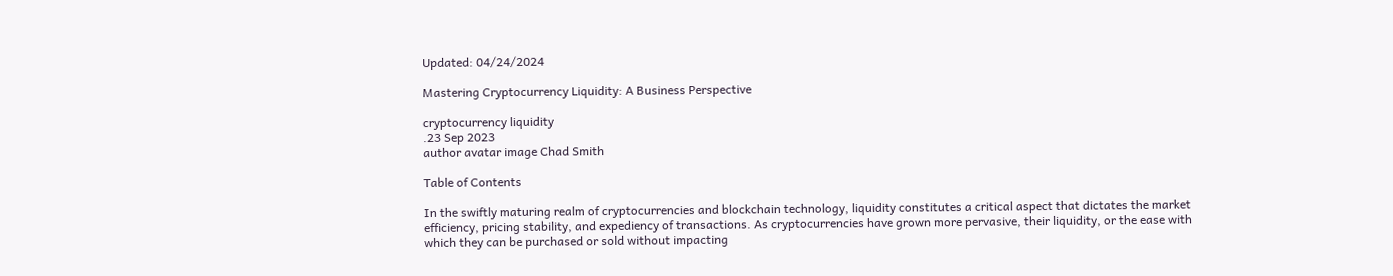Updated: 04/24/2024

Mastering Cryptocurrency Liquidity: A Business Perspective

cryptocurrency liquidity
.23 Sep 2023
author avatar image Chad Smith

Table of Contents

In the swiftly maturing realm of cryptocurrencies and blockchain technology, liquidity constitutes a critical aspect that dictates the market efficiency, pricing stability, and expediency of transactions. As cryptocurrencies have grown more pervasive, their liquidity, or the ease with which they can be purchased or sold without impacting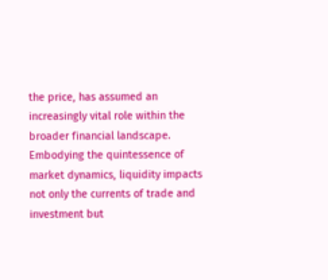the price, has assumed an increasingly vital role within the broader financial landscape. Embodying the quintessence of market dynamics, liquidity impacts not only the currents of trade and investment but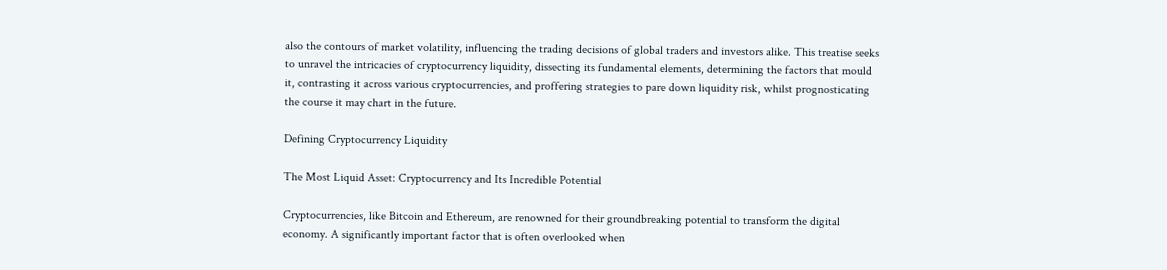also the contours of market volatility, influencing the trading decisions of global traders and investors alike. This treatise seeks to unravel the intricacies of cryptocurrency liquidity, dissecting its fundamental elements, determining the factors that mould it, contrasting it across various cryptocurrencies, and proffering strategies to pare down liquidity risk, whilst prognosticating the course it may chart in the future.

Defining Cryptocurrency Liquidity

The Most Liquid Asset: Cryptocurrency and Its Incredible Potential

Cryptocurrencies, like Bitcoin and Ethereum, are renowned for their groundbreaking potential to transform the digital economy. A significantly important factor that is often overlooked when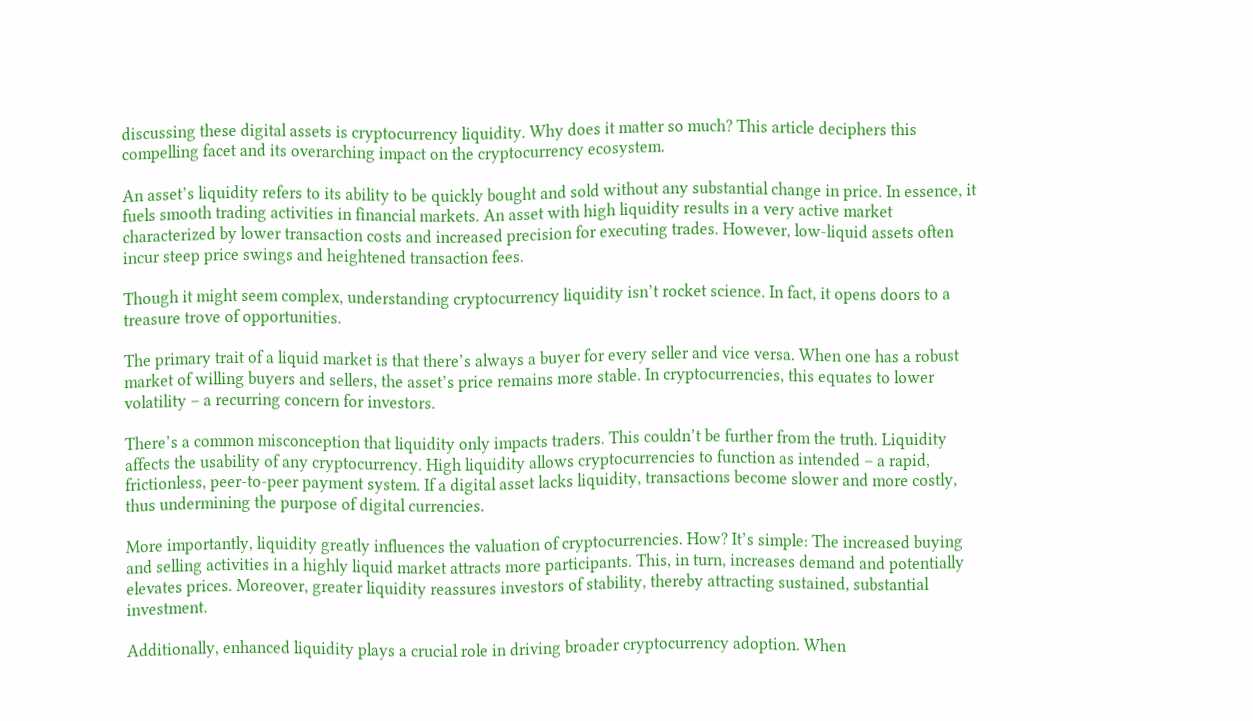discussing these digital assets is cryptocurrency liquidity. Why does it matter so much? This article deciphers this compelling facet and its overarching impact on the cryptocurrency ecosystem.

An asset’s liquidity refers to its ability to be quickly bought and sold without any substantial change in price. In essence, it fuels smooth trading activities in financial markets. An asset with high liquidity results in a very active market characterized by lower transaction costs and increased precision for executing trades. However, low-liquid assets often incur steep price swings and heightened transaction fees.

Though it might seem complex, understanding cryptocurrency liquidity isn’t rocket science. In fact, it opens doors to a treasure trove of opportunities.

The primary trait of a liquid market is that there’s always a buyer for every seller and vice versa. When one has a robust market of willing buyers and sellers, the asset’s price remains more stable. In cryptocurrencies, this equates to lower volatility – a recurring concern for investors.

There’s a common misconception that liquidity only impacts traders. This couldn’t be further from the truth. Liquidity affects the usability of any cryptocurrency. High liquidity allows cryptocurrencies to function as intended – a rapid, frictionless, peer-to-peer payment system. If a digital asset lacks liquidity, transactions become slower and more costly, thus undermining the purpose of digital currencies.

More importantly, liquidity greatly influences the valuation of cryptocurrencies. How? It’s simple: The increased buying and selling activities in a highly liquid market attracts more participants. This, in turn, increases demand and potentially elevates prices. Moreover, greater liquidity reassures investors of stability, thereby attracting sustained, substantial investment.

Additionally, enhanced liquidity plays a crucial role in driving broader cryptocurrency adoption. When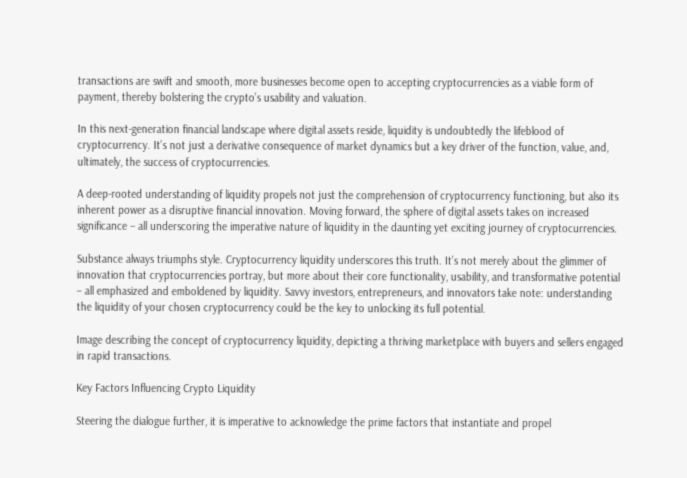transactions are swift and smooth, more businesses become open to accepting cryptocurrencies as a viable form of payment, thereby bolstering the crypto’s usability and valuation.

In this next-generation financial landscape where digital assets reside, liquidity is undoubtedly the lifeblood of cryptocurrency. It’s not just a derivative consequence of market dynamics but a key driver of the function, value, and, ultimately, the success of cryptocurrencies.

A deep-rooted understanding of liquidity propels not just the comprehension of cryptocurrency functioning, but also its inherent power as a disruptive financial innovation. Moving forward, the sphere of digital assets takes on increased significance – all underscoring the imperative nature of liquidity in the daunting yet exciting journey of cryptocurrencies.

Substance always triumphs style. Cryptocurrency liquidity underscores this truth. It’s not merely about the glimmer of innovation that cryptocurrencies portray, but more about their core functionality, usability, and transformative potential – all emphasized and emboldened by liquidity. Savvy investors, entrepreneurs, and innovators take note: understanding the liquidity of your chosen cryptocurrency could be the key to unlocking its full potential.

Image describing the concept of cryptocurrency liquidity, depicting a thriving marketplace with buyers and sellers engaged in rapid transactions.

Key Factors Influencing Crypto Liquidity

Steering the dialogue further, it is imperative to acknowledge the prime factors that instantiate and propel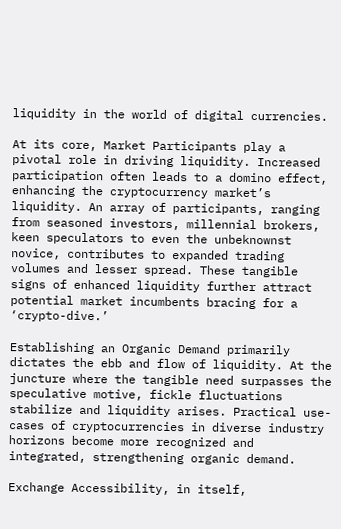liquidity in the world of digital currencies.

At its core, Market Participants play a pivotal role in driving liquidity. Increased participation often leads to a domino effect, enhancing the cryptocurrency market’s liquidity. An array of participants, ranging from seasoned investors, millennial brokers, keen speculators to even the unbeknownst novice, contributes to expanded trading volumes and lesser spread. These tangible signs of enhanced liquidity further attract potential market incumbents bracing for a ‘crypto-dive.’

Establishing an Organic Demand primarily dictates the ebb and flow of liquidity. At the juncture where the tangible need surpasses the speculative motive, fickle fluctuations stabilize and liquidity arises. Practical use-cases of cryptocurrencies in diverse industry horizons become more recognized and integrated, strengthening organic demand.

Exchange Accessibility, in itself,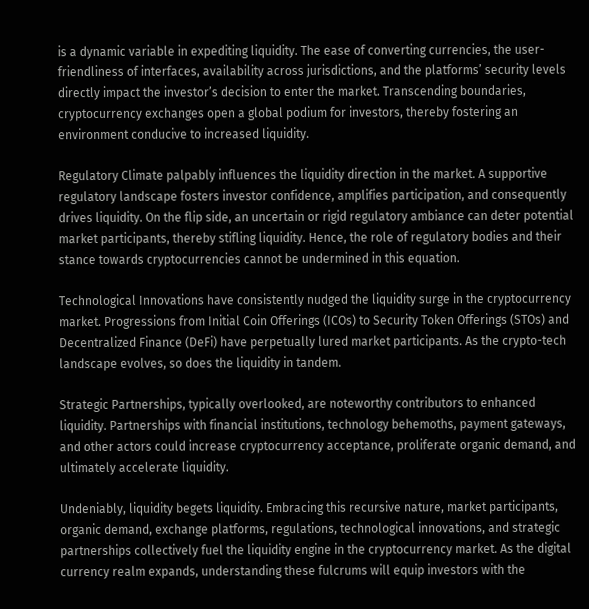is a dynamic variable in expediting liquidity. The ease of converting currencies, the user-friendliness of interfaces, availability across jurisdictions, and the platforms’ security levels directly impact the investor’s decision to enter the market. Transcending boundaries, cryptocurrency exchanges open a global podium for investors, thereby fostering an environment conducive to increased liquidity.

Regulatory Climate palpably influences the liquidity direction in the market. A supportive regulatory landscape fosters investor confidence, amplifies participation, and consequently drives liquidity. On the flip side, an uncertain or rigid regulatory ambiance can deter potential market participants, thereby stifling liquidity. Hence, the role of regulatory bodies and their stance towards cryptocurrencies cannot be undermined in this equation.

Technological Innovations have consistently nudged the liquidity surge in the cryptocurrency market. Progressions from Initial Coin Offerings (ICOs) to Security Token Offerings (STOs) and Decentralized Finance (DeFi) have perpetually lured market participants. As the crypto-tech landscape evolves, so does the liquidity in tandem.

Strategic Partnerships, typically overlooked, are noteworthy contributors to enhanced liquidity. Partnerships with financial institutions, technology behemoths, payment gateways, and other actors could increase cryptocurrency acceptance, proliferate organic demand, and ultimately accelerate liquidity.

Undeniably, liquidity begets liquidity. Embracing this recursive nature, market participants, organic demand, exchange platforms, regulations, technological innovations, and strategic partnerships collectively fuel the liquidity engine in the cryptocurrency market. As the digital currency realm expands, understanding these fulcrums will equip investors with the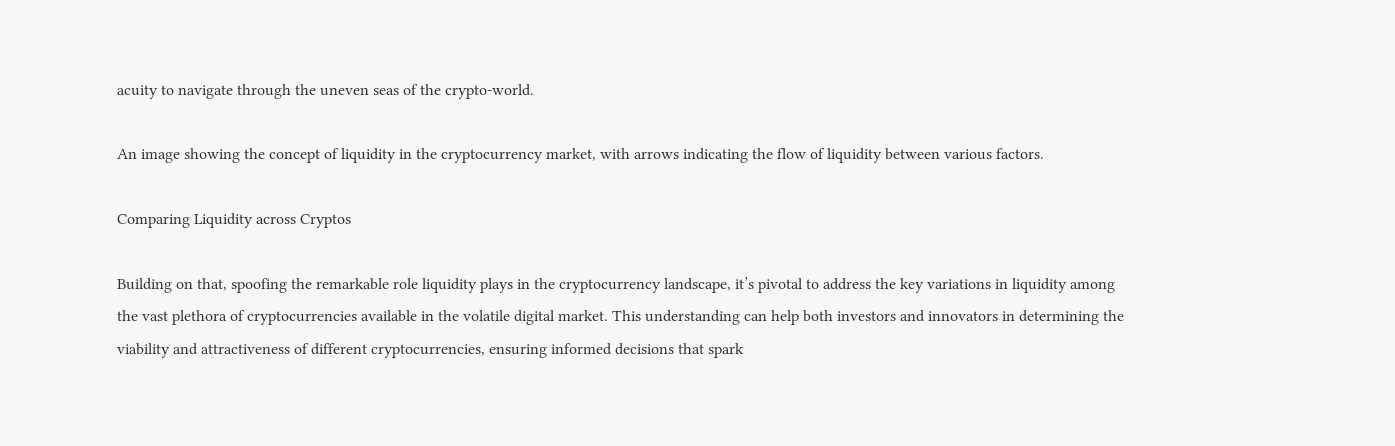acuity to navigate through the uneven seas of the crypto-world.

An image showing the concept of liquidity in the cryptocurrency market, with arrows indicating the flow of liquidity between various factors.

Comparing Liquidity across Cryptos

Building on that, spoofing the remarkable role liquidity plays in the cryptocurrency landscape, it’s pivotal to address the key variations in liquidity among the vast plethora of cryptocurrencies available in the volatile digital market. This understanding can help both investors and innovators in determining the viability and attractiveness of different cryptocurrencies, ensuring informed decisions that spark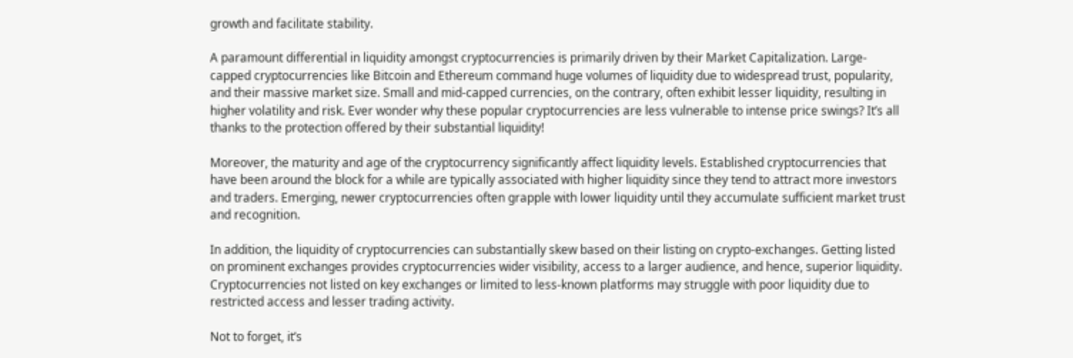growth and facilitate stability.

A paramount differential in liquidity amongst cryptocurrencies is primarily driven by their Market Capitalization. Large-capped cryptocurrencies like Bitcoin and Ethereum command huge volumes of liquidity due to widespread trust, popularity, and their massive market size. Small and mid-capped currencies, on the contrary, often exhibit lesser liquidity, resulting in higher volatility and risk. Ever wonder why these popular cryptocurrencies are less vulnerable to intense price swings? It’s all thanks to the protection offered by their substantial liquidity!

Moreover, the maturity and age of the cryptocurrency significantly affect liquidity levels. Established cryptocurrencies that have been around the block for a while are typically associated with higher liquidity since they tend to attract more investors and traders. Emerging, newer cryptocurrencies often grapple with lower liquidity until they accumulate sufficient market trust and recognition.

In addition, the liquidity of cryptocurrencies can substantially skew based on their listing on crypto-exchanges. Getting listed on prominent exchanges provides cryptocurrencies wider visibility, access to a larger audience, and hence, superior liquidity. Cryptocurrencies not listed on key exchanges or limited to less-known platforms may struggle with poor liquidity due to restricted access and lesser trading activity.

Not to forget, it’s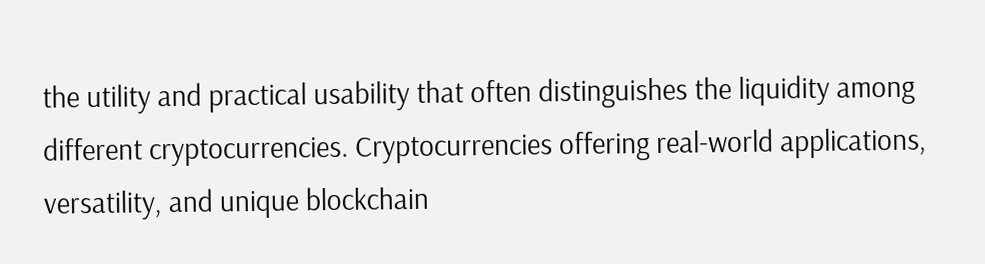the utility and practical usability that often distinguishes the liquidity among different cryptocurrencies. Cryptocurrencies offering real-world applications, versatility, and unique blockchain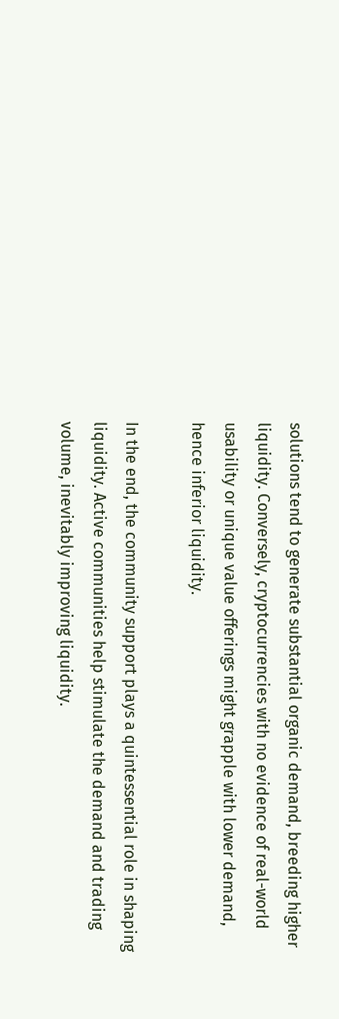solutions tend to generate substantial organic demand, breeding higher liquidity. Conversely, cryptocurrencies with no evidence of real-world usability or unique value offerings might grapple with lower demand, hence inferior liquidity.

In the end, the community support plays a quintessential role in shaping liquidity. Active communities help stimulate the demand and trading volume, inevitably improving liquidity.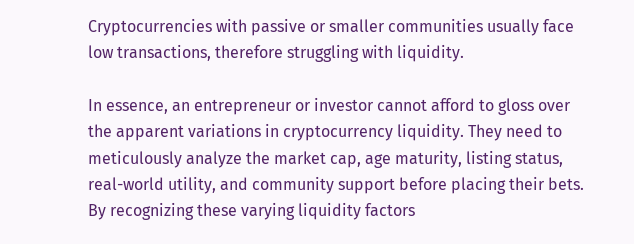Cryptocurrencies with passive or smaller communities usually face low transactions, therefore struggling with liquidity.

In essence, an entrepreneur or investor cannot afford to gloss over the apparent variations in cryptocurrency liquidity. They need to meticulously analyze the market cap, age maturity, listing status, real-world utility, and community support before placing their bets. By recognizing these varying liquidity factors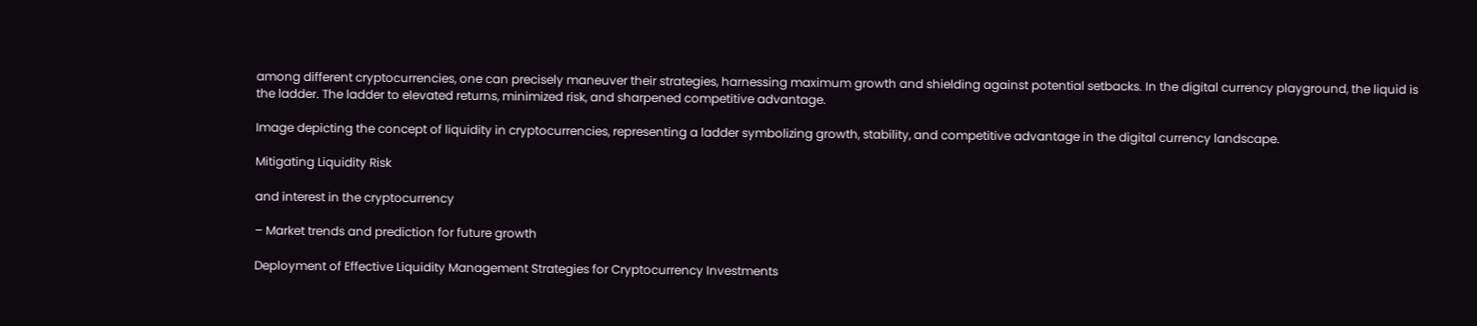among different cryptocurrencies, one can precisely maneuver their strategies, harnessing maximum growth and shielding against potential setbacks. In the digital currency playground, the liquid is the ladder. The ladder to elevated returns, minimized risk, and sharpened competitive advantage.

Image depicting the concept of liquidity in cryptocurrencies, representing a ladder symbolizing growth, stability, and competitive advantage in the digital currency landscape.

Mitigating Liquidity Risk

and interest in the cryptocurrency

– Market trends and prediction for future growth

Deployment of Effective Liquidity Management Strategies for Cryptocurrency Investments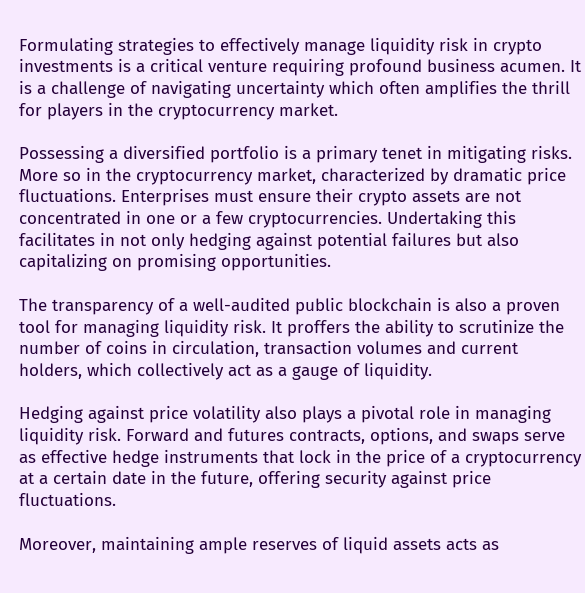Formulating strategies to effectively manage liquidity risk in crypto investments is a critical venture requiring profound business acumen. It is a challenge of navigating uncertainty which often amplifies the thrill for players in the cryptocurrency market.

Possessing a diversified portfolio is a primary tenet in mitigating risks. More so in the cryptocurrency market, characterized by dramatic price fluctuations. Enterprises must ensure their crypto assets are not concentrated in one or a few cryptocurrencies. Undertaking this facilitates in not only hedging against potential failures but also capitalizing on promising opportunities.

The transparency of a well-audited public blockchain is also a proven tool for managing liquidity risk. It proffers the ability to scrutinize the number of coins in circulation, transaction volumes and current holders, which collectively act as a gauge of liquidity.

Hedging against price volatility also plays a pivotal role in managing liquidity risk. Forward and futures contracts, options, and swaps serve as effective hedge instruments that lock in the price of a cryptocurrency at a certain date in the future, offering security against price fluctuations.

Moreover, maintaining ample reserves of liquid assets acts as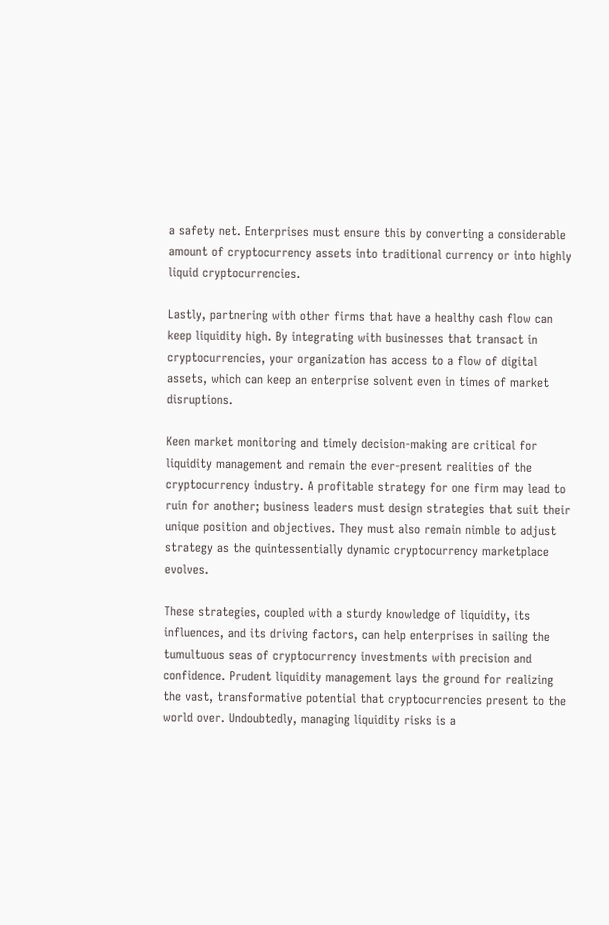a safety net. Enterprises must ensure this by converting a considerable amount of cryptocurrency assets into traditional currency or into highly liquid cryptocurrencies.

Lastly, partnering with other firms that have a healthy cash flow can keep liquidity high. By integrating with businesses that transact in cryptocurrencies, your organization has access to a flow of digital assets, which can keep an enterprise solvent even in times of market disruptions.

Keen market monitoring and timely decision-making are critical for liquidity management and remain the ever-present realities of the cryptocurrency industry. A profitable strategy for one firm may lead to ruin for another; business leaders must design strategies that suit their unique position and objectives. They must also remain nimble to adjust strategy as the quintessentially dynamic cryptocurrency marketplace evolves.

These strategies, coupled with a sturdy knowledge of liquidity, its influences, and its driving factors, can help enterprises in sailing the tumultuous seas of cryptocurrency investments with precision and confidence. Prudent liquidity management lays the ground for realizing the vast, transformative potential that cryptocurrencies present to the world over. Undoubtedly, managing liquidity risks is a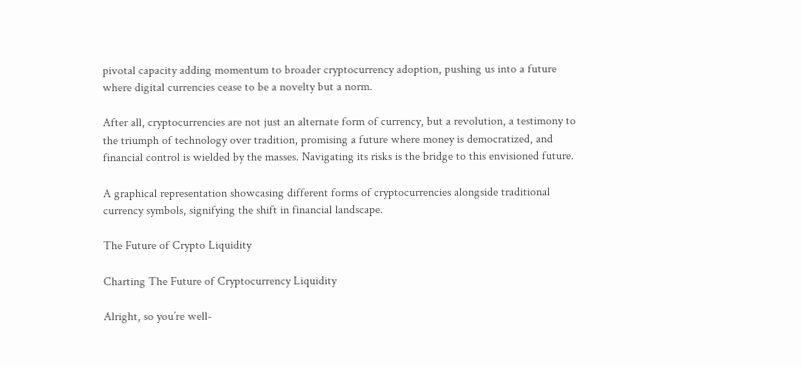pivotal capacity adding momentum to broader cryptocurrency adoption, pushing us into a future where digital currencies cease to be a novelty but a norm.

After all, cryptocurrencies are not just an alternate form of currency, but a revolution, a testimony to the triumph of technology over tradition, promising a future where money is democratized, and financial control is wielded by the masses. Navigating its risks is the bridge to this envisioned future.

A graphical representation showcasing different forms of cryptocurrencies alongside traditional currency symbols, signifying the shift in financial landscape.

The Future of Crypto Liquidity

Charting The Future of Cryptocurrency Liquidity

Alright, so you’re well-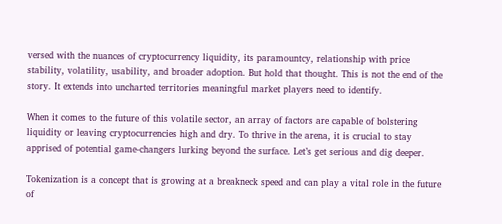versed with the nuances of cryptocurrency liquidity, its paramountcy, relationship with price stability, volatility, usability, and broader adoption. But hold that thought. This is not the end of the story. It extends into uncharted territories meaningful market players need to identify.

When it comes to the future of this volatile sector, an array of factors are capable of bolstering liquidity or leaving cryptocurrencies high and dry. To thrive in the arena, it is crucial to stay apprised of potential game-changers lurking beyond the surface. Let’s get serious and dig deeper.

Tokenization is a concept that is growing at a breakneck speed and can play a vital role in the future of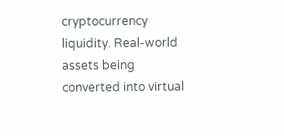cryptocurrency liquidity. Real-world assets being converted into virtual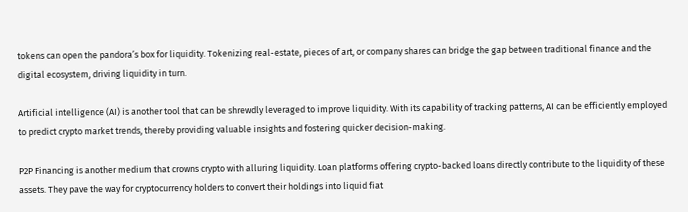tokens can open the pandora’s box for liquidity. Tokenizing real-estate, pieces of art, or company shares can bridge the gap between traditional finance and the digital ecosystem, driving liquidity in turn.

Artificial intelligence (AI) is another tool that can be shrewdly leveraged to improve liquidity. With its capability of tracking patterns, AI can be efficiently employed to predict crypto market trends, thereby providing valuable insights and fostering quicker decision-making.

P2P Financing is another medium that crowns crypto with alluring liquidity. Loan platforms offering crypto-backed loans directly contribute to the liquidity of these assets. They pave the way for cryptocurrency holders to convert their holdings into liquid fiat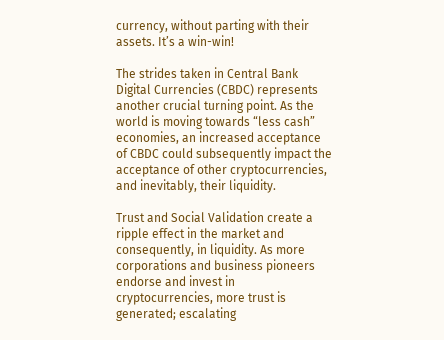currency, without parting with their assets. It’s a win-win!

The strides taken in Central Bank Digital Currencies (CBDC) represents another crucial turning point. As the world is moving towards “less cash” economies, an increased acceptance of CBDC could subsequently impact the acceptance of other cryptocurrencies, and inevitably, their liquidity.

Trust and Social Validation create a ripple effect in the market and consequently, in liquidity. As more corporations and business pioneers endorse and invest in cryptocurrencies, more trust is generated; escalating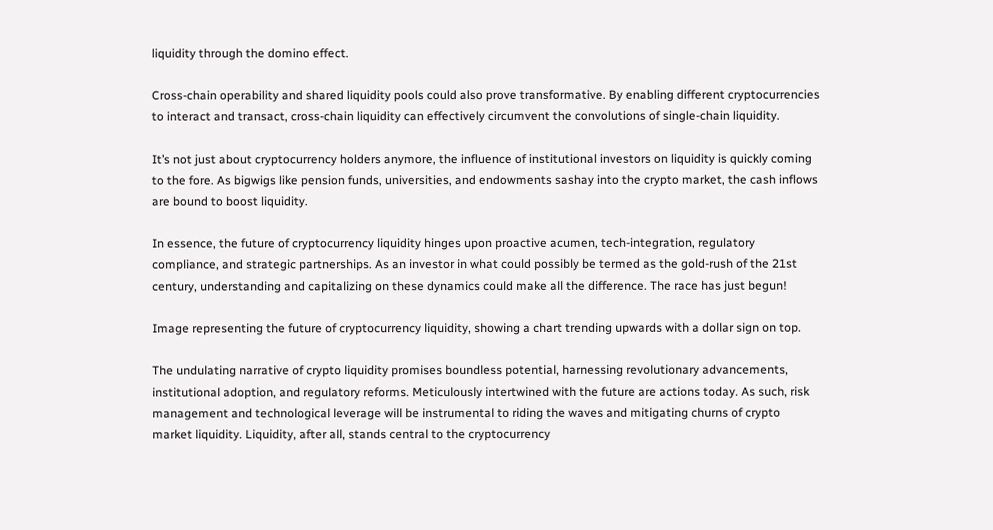liquidity through the domino effect.

Cross-chain operability and shared liquidity pools could also prove transformative. By enabling different cryptocurrencies to interact and transact, cross-chain liquidity can effectively circumvent the convolutions of single-chain liquidity.

It’s not just about cryptocurrency holders anymore, the influence of institutional investors on liquidity is quickly coming to the fore. As bigwigs like pension funds, universities, and endowments sashay into the crypto market, the cash inflows are bound to boost liquidity.

In essence, the future of cryptocurrency liquidity hinges upon proactive acumen, tech-integration, regulatory compliance, and strategic partnerships. As an investor in what could possibly be termed as the gold-rush of the 21st century, understanding and capitalizing on these dynamics could make all the difference. The race has just begun!

Image representing the future of cryptocurrency liquidity, showing a chart trending upwards with a dollar sign on top.

The undulating narrative of crypto liquidity promises boundless potential, harnessing revolutionary advancements, institutional adoption, and regulatory reforms. Meticulously intertwined with the future are actions today. As such, risk management and technological leverage will be instrumental to riding the waves and mitigating churns of crypto market liquidity. Liquidity, after all, stands central to the cryptocurrency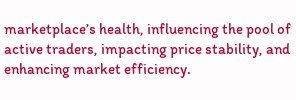marketplace’s health, influencing the pool of active traders, impacting price stability, and enhancing market efficiency.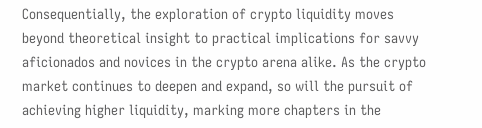Consequentially, the exploration of crypto liquidity moves beyond theoretical insight to practical implications for savvy aficionados and novices in the crypto arena alike. As the crypto market continues to deepen and expand, so will the pursuit of achieving higher liquidity, marking more chapters in the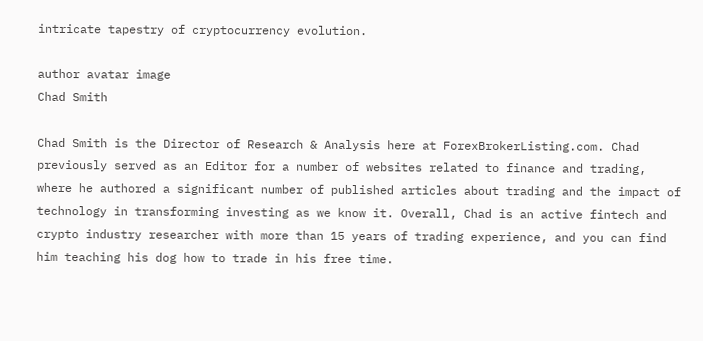intricate tapestry of cryptocurrency evolution.

author avatar image
Chad Smith

Chad Smith is the Director of Research & Analysis here at ForexBrokerListing.com. Chad previously served as an Editor for a number of websites related to finance and trading, where he authored a significant number of published articles about trading and the impact of technology in transforming investing as we know it. Overall, Chad is an active fintech and crypto industry researcher with more than 15 years of trading experience, and you can find him teaching his dog how to trade in his free time.